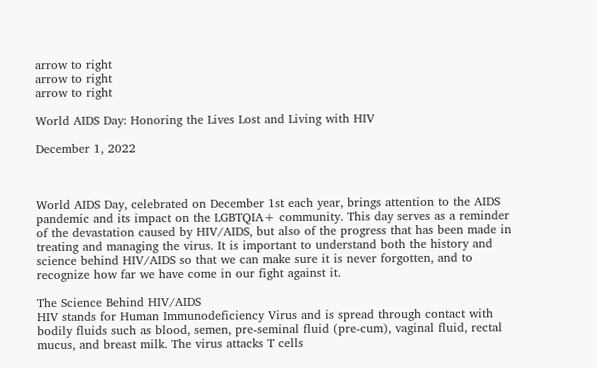arrow to right
arrow to right
arrow to right

World AIDS Day: Honoring the Lives Lost and Living with HIV

December 1, 2022



World AIDS Day, celebrated on December 1st each year, brings attention to the AIDS pandemic and its impact on the LGBTQIA+ community. This day serves as a reminder of the devastation caused by HIV/AIDS, but also of the progress that has been made in treating and managing the virus. It is important to understand both the history and science behind HIV/AIDS so that we can make sure it is never forgotten, and to recognize how far we have come in our fight against it.

The Science Behind HIV/AIDS
HIV stands for Human Immunodeficiency Virus and is spread through contact with bodily fluids such as blood, semen, pre-seminal fluid (pre-cum), vaginal fluid, rectal mucus, and breast milk. The virus attacks T cells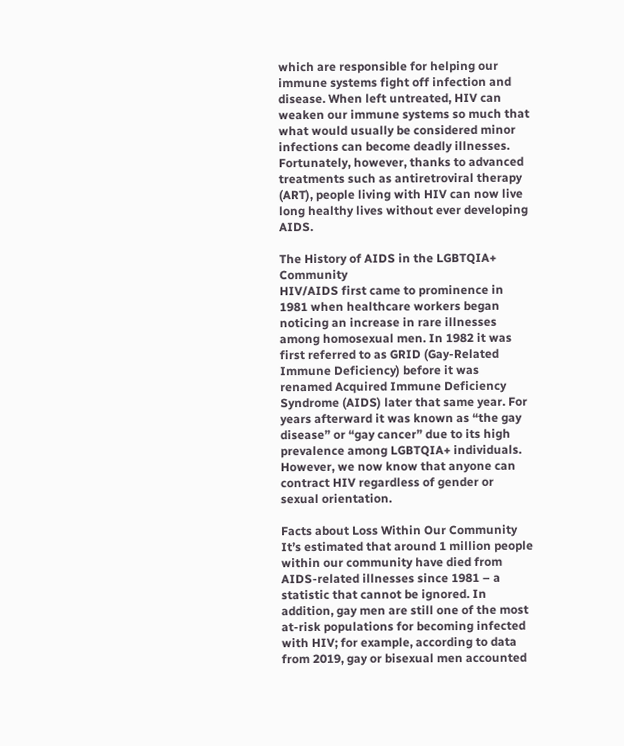which are responsible for helping our immune systems fight off infection and disease. When left untreated, HIV can weaken our immune systems so much that what would usually be considered minor infections can become deadly illnesses. Fortunately, however, thanks to advanced treatments such as antiretroviral therapy (ART), people living with HIV can now live long healthy lives without ever developing AIDS.

The History of AIDS in the LGBTQIA+ Community
HIV/AIDS first came to prominence in 1981 when healthcare workers began noticing an increase in rare illnesses among homosexual men. In 1982 it was first referred to as GRID (Gay-Related Immune Deficiency) before it was renamed Acquired Immune Deficiency Syndrome (AIDS) later that same year. For years afterward it was known as “the gay disease” or “gay cancer” due to its high prevalence among LGBTQIA+ individuals. However, we now know that anyone can contract HIV regardless of gender or sexual orientation.

Facts about Loss Within Our Community
It’s estimated that around 1 million people within our community have died from AIDS-related illnesses since 1981 – a statistic that cannot be ignored. In addition, gay men are still one of the most at-risk populations for becoming infected with HIV; for example, according to data from 2019, gay or bisexual men accounted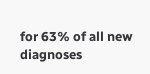for 63% of all new diagnoses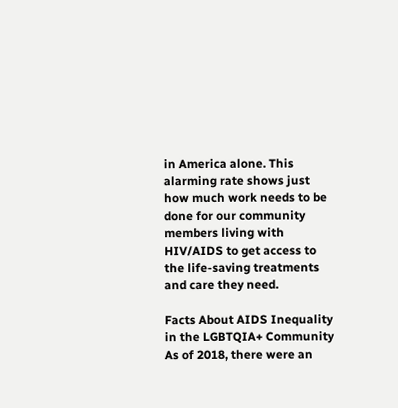in America alone. This alarming rate shows just how much work needs to be done for our community members living with HIV/AIDS to get access to the life-saving treatments and care they need.

Facts About AIDS Inequality in the LGBTQIA+ Community
As of 2018, there were an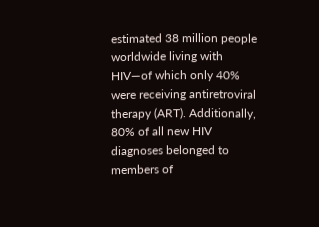estimated 38 million people worldwide living with HIV—of which only 40% were receiving antiretroviral therapy (ART). Additionally, 80% of all new HIV diagnoses belonged to members of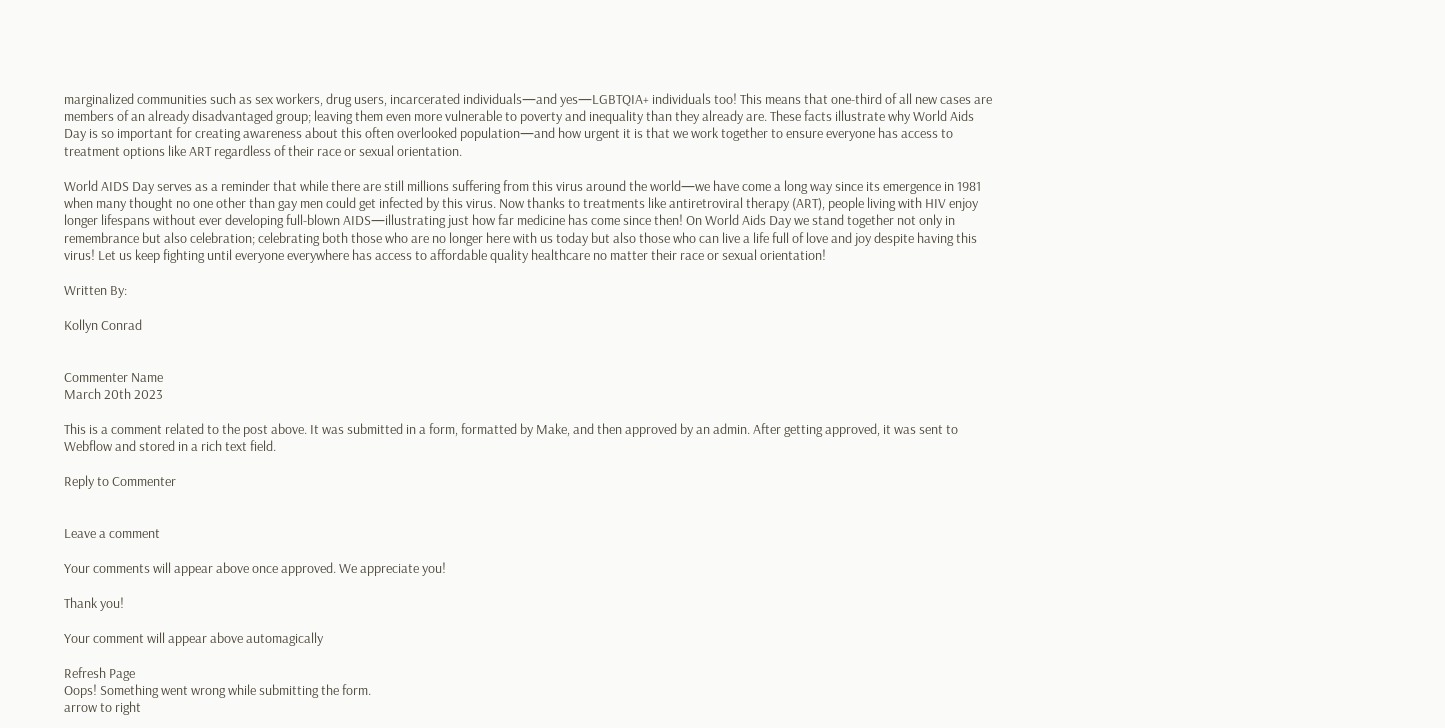marginalized communities such as sex workers, drug users, incarcerated individuals—and yes—LGBTQIA+ individuals too! This means that one-third of all new cases are members of an already disadvantaged group; leaving them even more vulnerable to poverty and inequality than they already are. These facts illustrate why World Aids Day is so important for creating awareness about this often overlooked population—and how urgent it is that we work together to ensure everyone has access to treatment options like ART regardless of their race or sexual orientation.

World AIDS Day serves as a reminder that while there are still millions suffering from this virus around the world—we have come a long way since its emergence in 1981 when many thought no one other than gay men could get infected by this virus. Now thanks to treatments like antiretroviral therapy (ART), people living with HIV enjoy longer lifespans without ever developing full-blown AIDS—illustrating just how far medicine has come since then! On World Aids Day we stand together not only in remembrance but also celebration; celebrating both those who are no longer here with us today but also those who can live a life full of love and joy despite having this virus! Let us keep fighting until everyone everywhere has access to affordable quality healthcare no matter their race or sexual orientation!

Written By:

Kollyn Conrad


Commenter Name
March 20th 2023

This is a comment related to the post above. It was submitted in a form, formatted by Make, and then approved by an admin. After getting approved, it was sent to Webflow and stored in a rich text field.

Reply to Commenter


Leave a comment

Your comments will appear above once approved. We appreciate you!

Thank you!

Your comment will appear above automagically

Refresh Page
Oops! Something went wrong while submitting the form.
arrow to right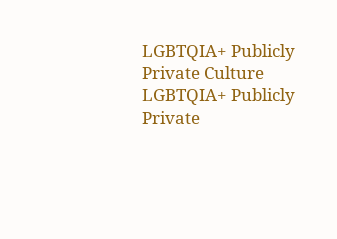LGBTQIA+ Publicly Private Culture LGBTQIA+ Publicly Private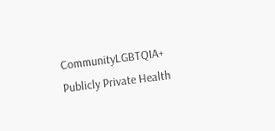CommunityLGBTQIA+ Publicly Private Health